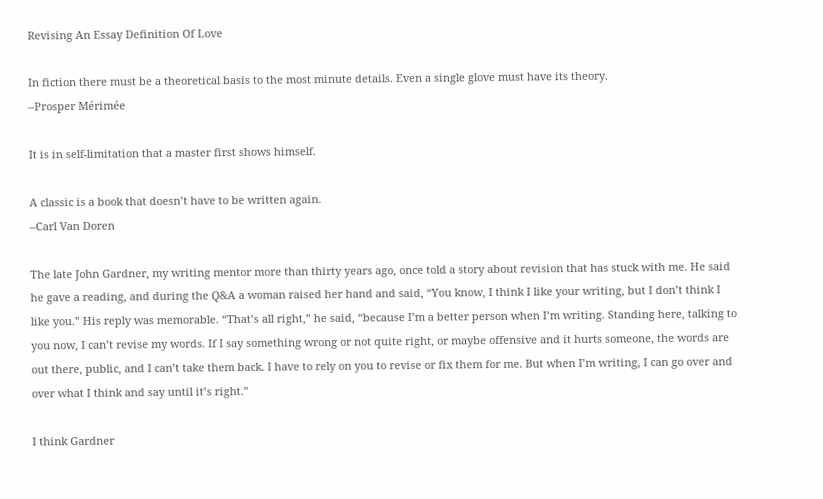Revising An Essay Definition Of Love

In fiction there must be a theoretical basis to the most minute details. Even a single glove must have its theory.
–Prosper Mérimée

It is in self-limitation that a master first shows himself.

A classic is a book that doesn’t have to be written again.
–Carl Van Doren

The late John Gardner, my writing mentor more than thirty years ago, once told a story about revision that has stuck with me. He said he gave a reading, and during the Q&A a woman raised her hand and said, “You know, I think I like your writing, but I don’t think I like you.” His reply was memorable. “That’s all right,” he said, “because I’m a better person when I’m writing. Standing here, talking to you now, I can’t revise my words. If I say something wrong or not quite right, or maybe offensive and it hurts someone, the words are out there, public, and I can’t take them back. I have to rely on you to revise or fix them for me. But when I’m writing, I can go over and over what I think and say until it’s right.”

I think Gardner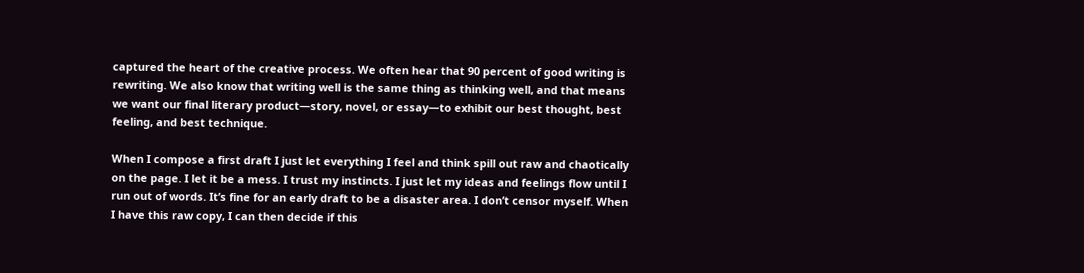captured the heart of the creative process. We often hear that 90 percent of good writing is rewriting. We also know that writing well is the same thing as thinking well, and that means we want our final literary product—story, novel, or essay—to exhibit our best thought, best feeling, and best technique.

When I compose a first draft I just let everything I feel and think spill out raw and chaotically on the page. I let it be a mess. I trust my instincts. I just let my ideas and feelings flow until I run out of words. It’s fine for an early draft to be a disaster area. I don’t censor myself. When I have this raw copy, I can then decide if this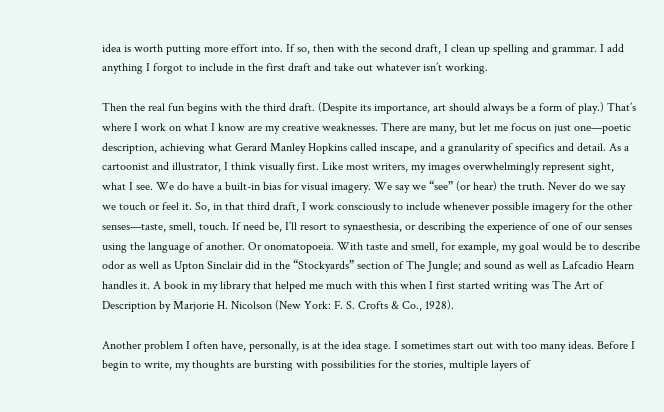idea is worth putting more effort into. If so, then with the second draft, I clean up spelling and grammar. I add anything I forgot to include in the first draft and take out whatever isn’t working.

Then the real fun begins with the third draft. (Despite its importance, art should always be a form of play.) That’s where I work on what I know are my creative weaknesses. There are many, but let me focus on just one—poetic description, achieving what Gerard Manley Hopkins called inscape, and a granularity of specifics and detail. As a cartoonist and illustrator, I think visually first. Like most writers, my images overwhelmingly represent sight, what I see. We do have a built-in bias for visual imagery. We say we “see” (or hear) the truth. Never do we say we touch or feel it. So, in that third draft, I work consciously to include whenever possible imagery for the other senses—taste, smell, touch. If need be, I’ll resort to synaesthesia, or describing the experience of one of our senses using the language of another. Or onomatopoeia. With taste and smell, for example, my goal would be to describe odor as well as Upton Sinclair did in the “Stockyards” section of The Jungle; and sound as well as Lafcadio Hearn handles it. A book in my library that helped me much with this when I first started writing was The Art of Description by Marjorie H. Nicolson (New York: F. S. Crofts & Co., 1928).

Another problem I often have, personally, is at the idea stage. I sometimes start out with too many ideas. Before I begin to write, my thoughts are bursting with possibilities for the stories, multiple layers of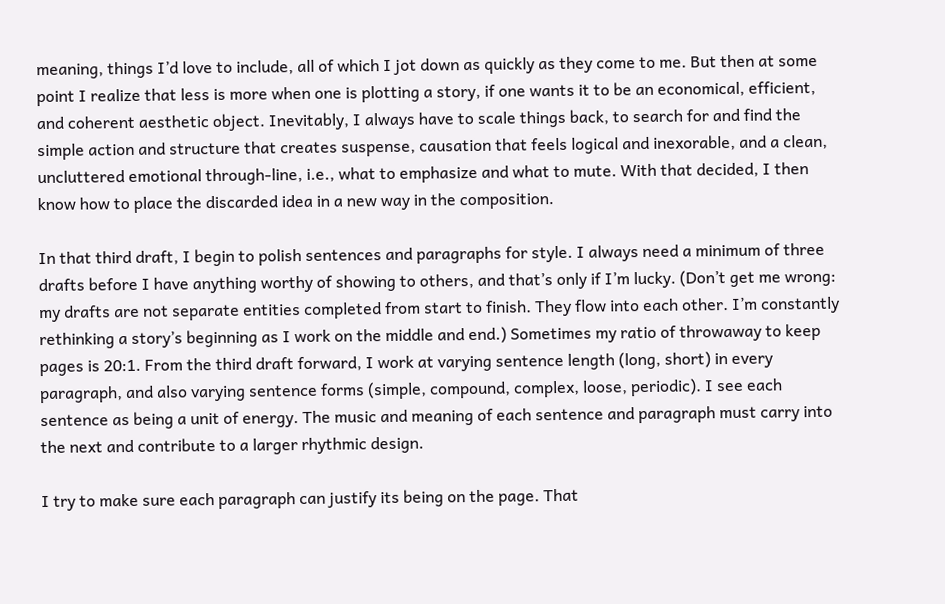meaning, things I’d love to include, all of which I jot down as quickly as they come to me. But then at some point I realize that less is more when one is plotting a story, if one wants it to be an economical, efficient, and coherent aesthetic object. Inevitably, I always have to scale things back, to search for and find the simple action and structure that creates suspense, causation that feels logical and inexorable, and a clean, uncluttered emotional through-line, i.e., what to emphasize and what to mute. With that decided, I then know how to place the discarded idea in a new way in the composition.

In that third draft, I begin to polish sentences and paragraphs for style. I always need a minimum of three drafts before I have anything worthy of showing to others, and that’s only if I’m lucky. (Don’t get me wrong: my drafts are not separate entities completed from start to finish. They flow into each other. I’m constantly rethinking a story’s beginning as I work on the middle and end.) Sometimes my ratio of throwaway to keep pages is 20:1. From the third draft forward, I work at varying sentence length (long, short) in every paragraph, and also varying sentence forms (simple, compound, complex, loose, periodic). I see each sentence as being a unit of energy. The music and meaning of each sentence and paragraph must carry into the next and contribute to a larger rhythmic design.

I try to make sure each paragraph can justify its being on the page. That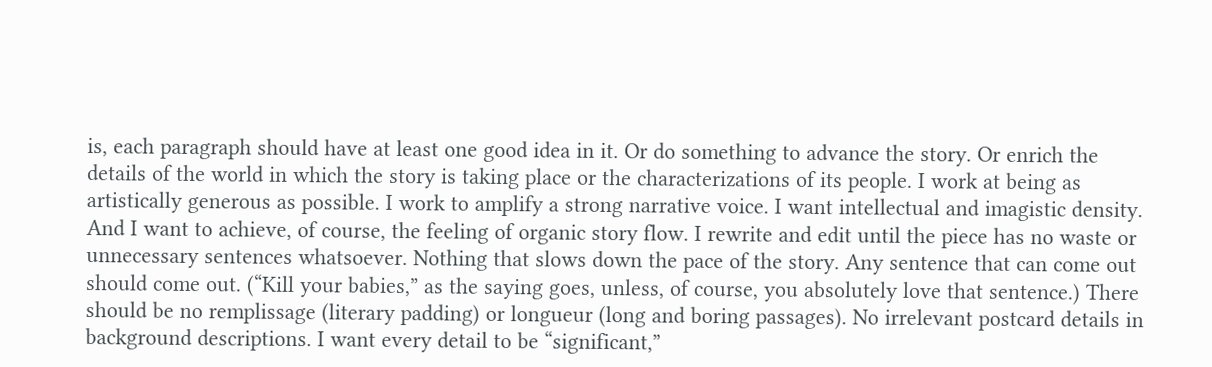is, each paragraph should have at least one good idea in it. Or do something to advance the story. Or enrich the details of the world in which the story is taking place or the characterizations of its people. I work at being as artistically generous as possible. I work to amplify a strong narrative voice. I want intellectual and imagistic density. And I want to achieve, of course, the feeling of organic story flow. I rewrite and edit until the piece has no waste or unnecessary sentences whatsoever. Nothing that slows down the pace of the story. Any sentence that can come out should come out. (“Kill your babies,” as the saying goes, unless, of course, you absolutely love that sentence.) There should be no remplissage (literary padding) or longueur (long and boring passages). No irrelevant postcard details in background descriptions. I want every detail to be “significant,”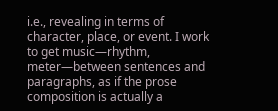i.e., revealing in terms of character, place, or event. I work to get music—rhythm, meter—between sentences and paragraphs, as if the prose composition is actually a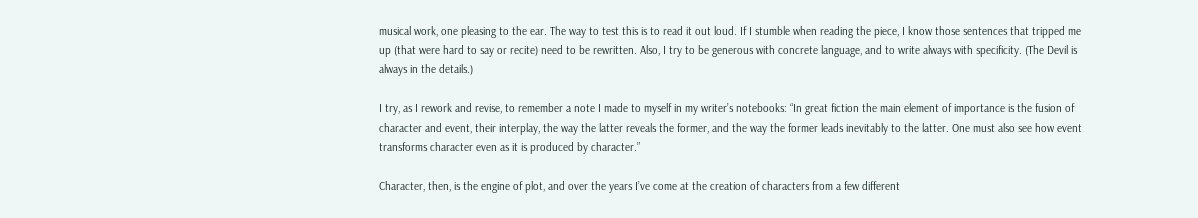musical work, one pleasing to the ear. The way to test this is to read it out loud. If I stumble when reading the piece, I know those sentences that tripped me up (that were hard to say or recite) need to be rewritten. Also, I try to be generous with concrete language, and to write always with specificity. (The Devil is always in the details.)

I try, as I rework and revise, to remember a note I made to myself in my writer’s notebooks: “In great fiction the main element of importance is the fusion of character and event, their interplay, the way the latter reveals the former, and the way the former leads inevitably to the latter. One must also see how event transforms character even as it is produced by character.”

Character, then, is the engine of plot, and over the years I’ve come at the creation of characters from a few different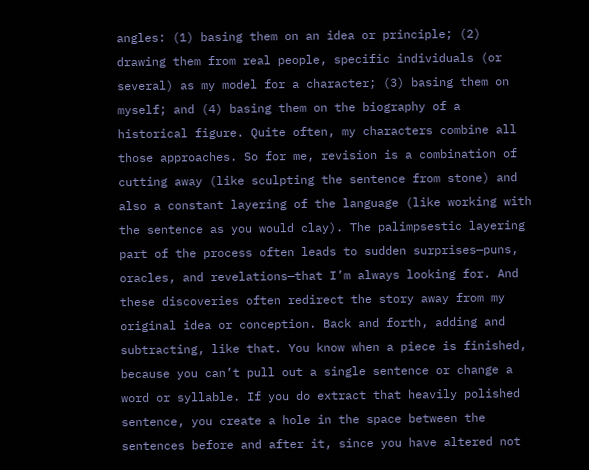angles: (1) basing them on an idea or principle; (2) drawing them from real people, specific individuals (or several) as my model for a character; (3) basing them on myself; and (4) basing them on the biography of a historical figure. Quite often, my characters combine all those approaches. So for me, revision is a combination of cutting away (like sculpting the sentence from stone) and also a constant layering of the language (like working with the sentence as you would clay). The palimpsestic layering part of the process often leads to sudden surprises—puns, oracles, and revelations—that I’m always looking for. And these discoveries often redirect the story away from my original idea or conception. Back and forth, adding and subtracting, like that. You know when a piece is finished, because you can’t pull out a single sentence or change a word or syllable. If you do extract that heavily polished sentence, you create a hole in the space between the sentences before and after it, since you have altered not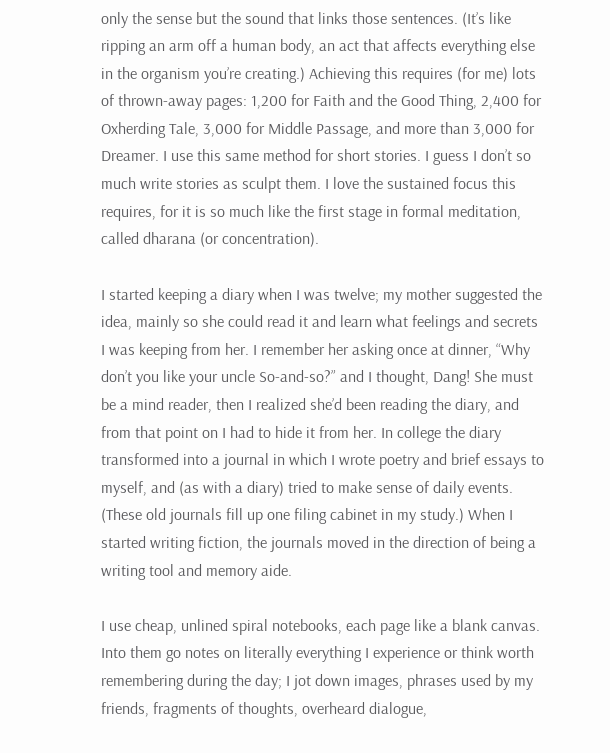only the sense but the sound that links those sentences. (It’s like ripping an arm off a human body, an act that affects everything else in the organism you’re creating.) Achieving this requires (for me) lots of thrown-away pages: 1,200 for Faith and the Good Thing, 2,400 for Oxherding Tale, 3,000 for Middle Passage, and more than 3,000 for Dreamer. I use this same method for short stories. I guess I don’t so much write stories as sculpt them. I love the sustained focus this requires, for it is so much like the first stage in formal meditation, called dharana (or concentration).

I started keeping a diary when I was twelve; my mother suggested the idea, mainly so she could read it and learn what feelings and secrets I was keeping from her. I remember her asking once at dinner, “Why don’t you like your uncle So-and-so?” and I thought, Dang! She must be a mind reader, then I realized she’d been reading the diary, and from that point on I had to hide it from her. In college the diary transformed into a journal in which I wrote poetry and brief essays to myself, and (as with a diary) tried to make sense of daily events. (These old journals fill up one filing cabinet in my study.) When I started writing fiction, the journals moved in the direction of being a writing tool and memory aide.

I use cheap, unlined spiral notebooks, each page like a blank canvas. Into them go notes on literally everything I experience or think worth remembering during the day; I jot down images, phrases used by my friends, fragments of thoughts, overheard dialogue,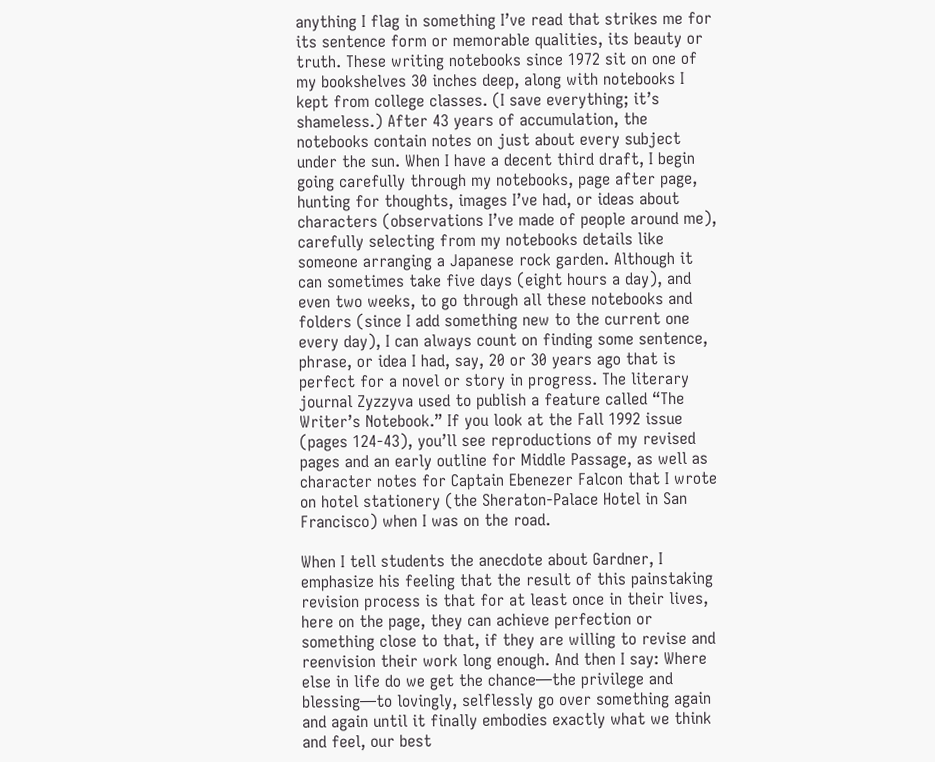anything I flag in something I’ve read that strikes me for its sentence form or memorable qualities, its beauty or truth. These writing notebooks since 1972 sit on one of my bookshelves 30 inches deep, along with notebooks I kept from college classes. (I save everything; it’s shameless.) After 43 years of accumulation, the notebooks contain notes on just about every subject under the sun. When I have a decent third draft, I begin going carefully through my notebooks, page after page, hunting for thoughts, images I’ve had, or ideas about characters (observations I’ve made of people around me), carefully selecting from my notebooks details like someone arranging a Japanese rock garden. Although it can sometimes take five days (eight hours a day), and even two weeks, to go through all these notebooks and folders (since I add something new to the current one every day), I can always count on finding some sentence, phrase, or idea I had, say, 20 or 30 years ago that is perfect for a novel or story in progress. The literary journal Zyzzyva used to publish a feature called “The Writer’s Notebook.” If you look at the Fall 1992 issue (pages 124-43), you’ll see reproductions of my revised pages and an early outline for Middle Passage, as well as character notes for Captain Ebenezer Falcon that I wrote on hotel stationery (the Sheraton-Palace Hotel in San Francisco) when I was on the road.

When I tell students the anecdote about Gardner, I emphasize his feeling that the result of this painstaking revision process is that for at least once in their lives, here on the page, they can achieve perfection or something close to that, if they are willing to revise and reenvision their work long enough. And then I say: Where else in life do we get the chance—the privilege and blessing—to lovingly, selflessly go over something again and again until it finally embodies exactly what we think and feel, our best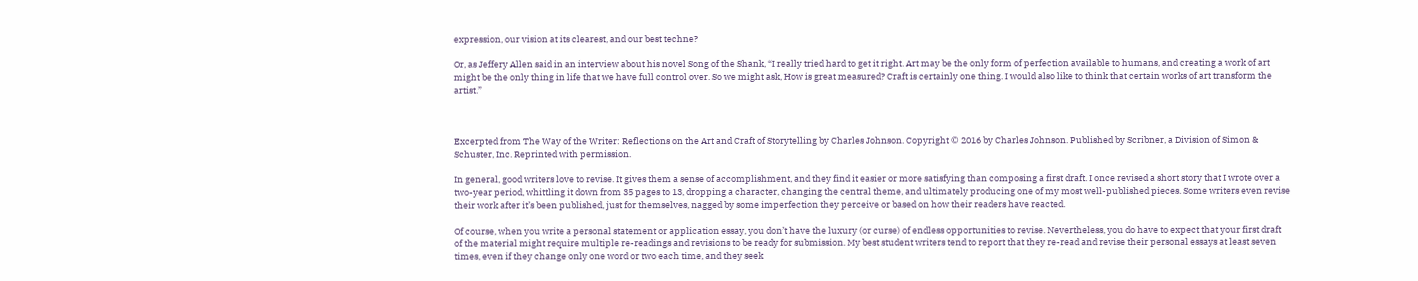expression, our vision at its clearest, and our best techne?

Or, as Jeffery Allen said in an interview about his novel Song of the Shank, “I really tried hard to get it right. Art may be the only form of perfection available to humans, and creating a work of art might be the only thing in life that we have full control over. So we might ask, How is great measured? Craft is certainly one thing. I would also like to think that certain works of art transform the artist.”



Excerpted from The Way of the Writer: Reflections on the Art and Craft of Storytelling by Charles Johnson. Copyright © 2016 by Charles Johnson. Published by Scribner, a Division of Simon & Schuster, Inc. Reprinted with permission.

In general, good writers love to revise. It gives them a sense of accomplishment, and they find it easier or more satisfying than composing a first draft. I once revised a short story that I wrote over a two-year period, whittling it down from 35 pages to 13, dropping a character, changing the central theme, and ultimately producing one of my most well-published pieces. Some writers even revise their work after it’s been published, just for themselves, nagged by some imperfection they perceive or based on how their readers have reacted.

Of course, when you write a personal statement or application essay, you don’t have the luxury (or curse) of endless opportunities to revise. Nevertheless, you do have to expect that your first draft of the material might require multiple re-readings and revisions to be ready for submission. My best student writers tend to report that they re-read and revise their personal essays at least seven times, even if they change only one word or two each time, and they seek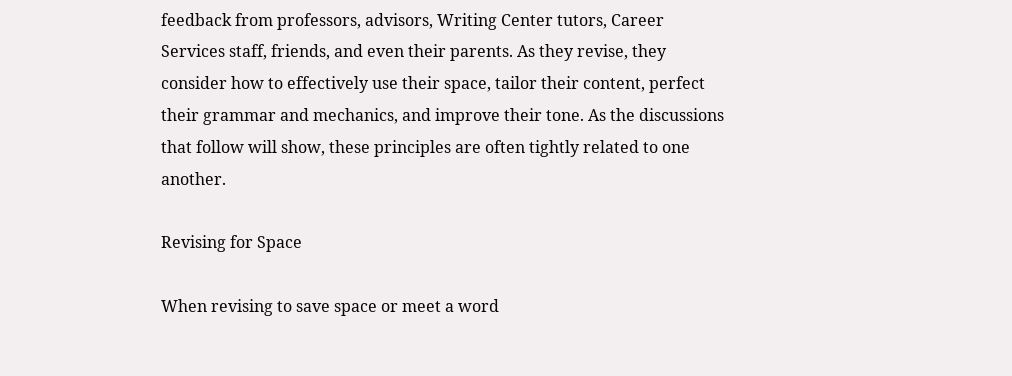feedback from professors, advisors, Writing Center tutors, Career Services staff, friends, and even their parents. As they revise, they consider how to effectively use their space, tailor their content, perfect their grammar and mechanics, and improve their tone. As the discussions that follow will show, these principles are often tightly related to one another.

Revising for Space

When revising to save space or meet a word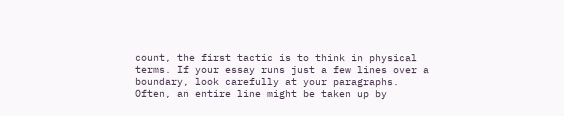count, the first tactic is to think in physical terms. If your essay runs just a few lines over a boundary, look carefully at your paragraphs. Often, an entire line might be taken up by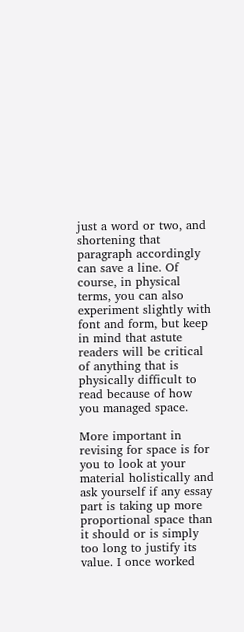just a word or two, and shortening that paragraph accordingly can save a line. Of course, in physical terms, you can also experiment slightly with font and form, but keep in mind that astute readers will be critical of anything that is physically difficult to read because of how you managed space.

More important in revising for space is for you to look at your material holistically and ask yourself if any essay part is taking up more proportional space than it should or is simply too long to justify its value. I once worked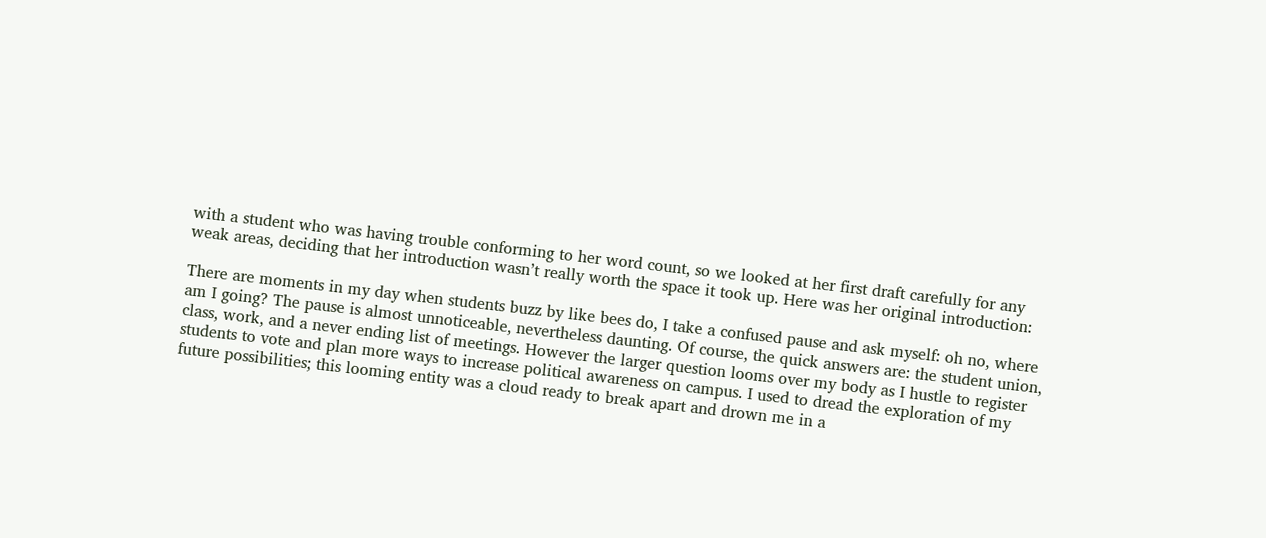with a student who was having trouble conforming to her word count, so we looked at her first draft carefully for any weak areas, deciding that her introduction wasn’t really worth the space it took up. Here was her original introduction:

There are moments in my day when students buzz by like bees do, I take a confused pause and ask myself: oh no, where am I going? The pause is almost unnoticeable, nevertheless daunting. Of course, the quick answers are: the student union, class, work, and a never ending list of meetings. However the larger question looms over my body as I hustle to register students to vote and plan more ways to increase political awareness on campus. I used to dread the exploration of my future possibilities; this looming entity was a cloud ready to break apart and drown me in a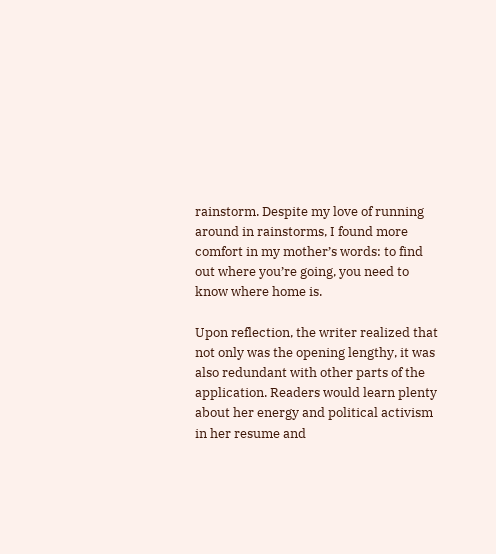rainstorm. Despite my love of running around in rainstorms, I found more comfort in my mother’s words: to find out where you’re going, you need to know where home is.

Upon reflection, the writer realized that not only was the opening lengthy, it was also redundant with other parts of the application. Readers would learn plenty about her energy and political activism in her resume and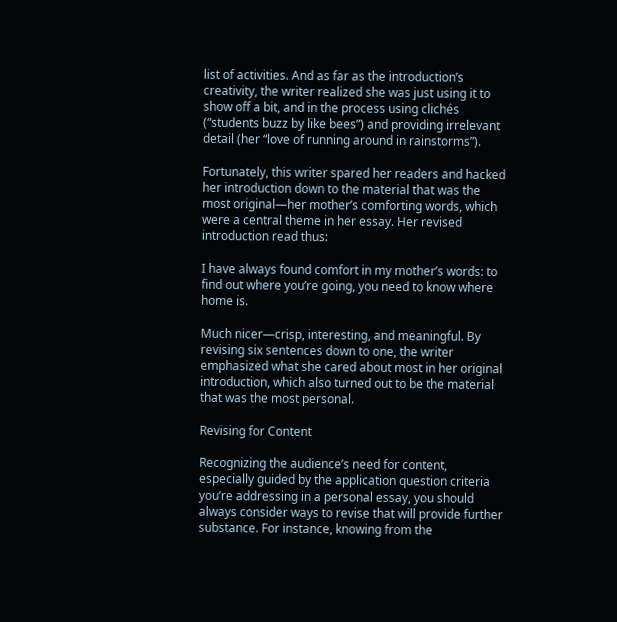list of activities. And as far as the introduction’s creativity, the writer realized she was just using it to show off a bit, and in the process using clichés (“students buzz by like bees”) and providing irrelevant detail (her “love of running around in rainstorms”).

Fortunately, this writer spared her readers and hacked her introduction down to the material that was the most original—her mother’s comforting words, which were a central theme in her essay. Her revised introduction read thus:

I have always found comfort in my mother’s words: to find out where you’re going, you need to know where home is.

Much nicer—crisp, interesting, and meaningful. By revising six sentences down to one, the writer emphasized what she cared about most in her original introduction, which also turned out to be the material that was the most personal.

Revising for Content

Recognizing the audience’s need for content, especially guided by the application question criteria you’re addressing in a personal essay, you should always consider ways to revise that will provide further substance. For instance, knowing from the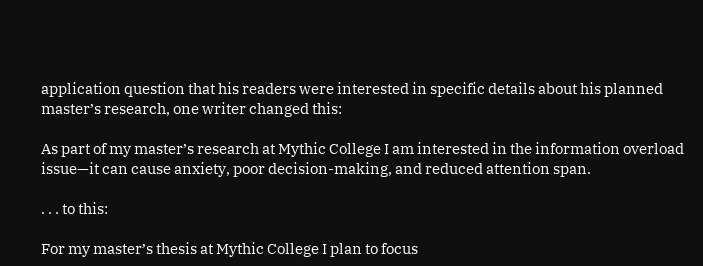application question that his readers were interested in specific details about his planned master’s research, one writer changed this:

As part of my master’s research at Mythic College I am interested in the information overload issue—it can cause anxiety, poor decision-making, and reduced attention span.

. . . to this:

For my master’s thesis at Mythic College I plan to focus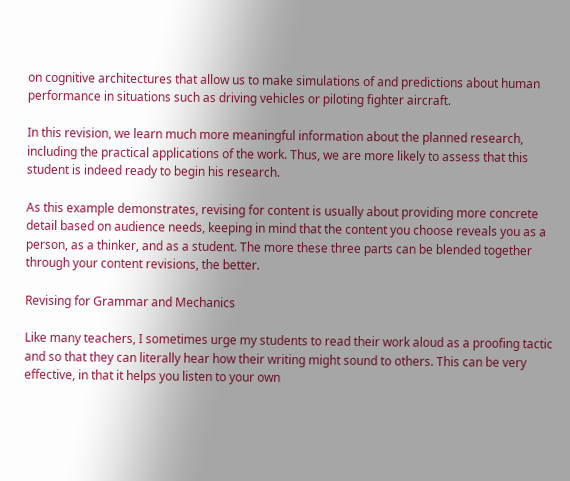on cognitive architectures that allow us to make simulations of and predictions about human performance in situations such as driving vehicles or piloting fighter aircraft.

In this revision, we learn much more meaningful information about the planned research, including the practical applications of the work. Thus, we are more likely to assess that this student is indeed ready to begin his research.

As this example demonstrates, revising for content is usually about providing more concrete detail based on audience needs, keeping in mind that the content you choose reveals you as a person, as a thinker, and as a student. The more these three parts can be blended together through your content revisions, the better.

Revising for Grammar and Mechanics

Like many teachers, I sometimes urge my students to read their work aloud as a proofing tactic and so that they can literally hear how their writing might sound to others. This can be very effective, in that it helps you listen to your own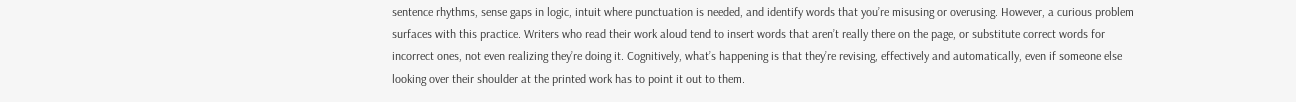sentence rhythms, sense gaps in logic, intuit where punctuation is needed, and identify words that you’re misusing or overusing. However, a curious problem surfaces with this practice. Writers who read their work aloud tend to insert words that aren’t really there on the page, or substitute correct words for incorrect ones, not even realizing they’re doing it. Cognitively, what’s happening is that they’re revising, effectively and automatically, even if someone else looking over their shoulder at the printed work has to point it out to them.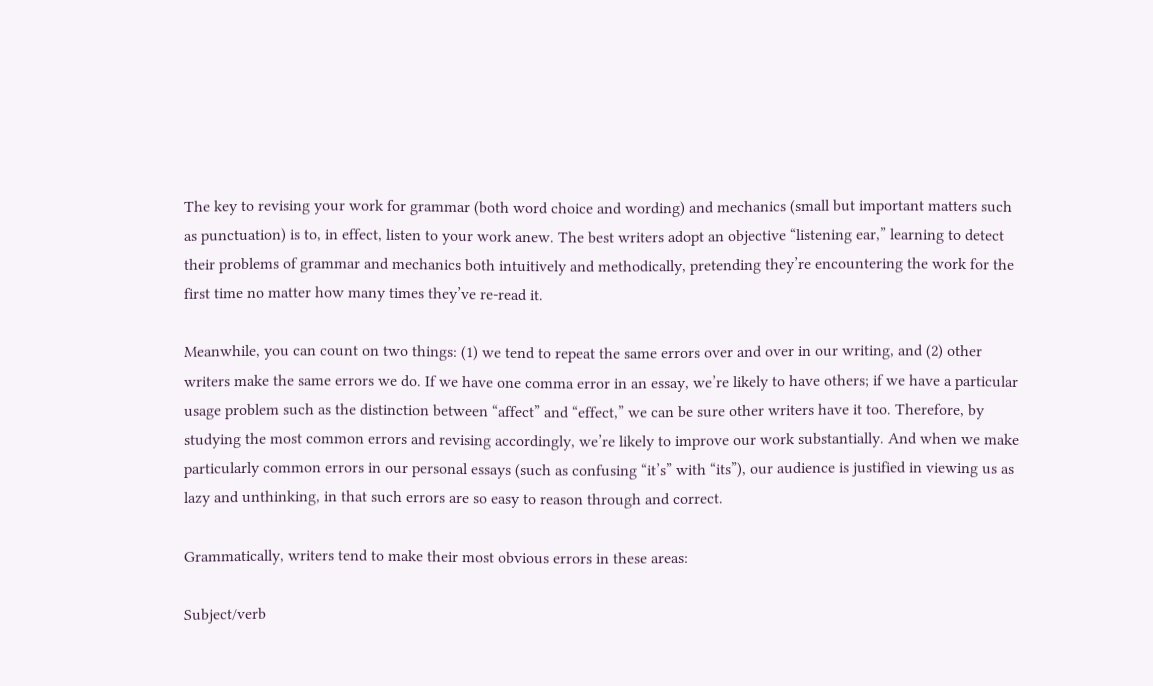The key to revising your work for grammar (both word choice and wording) and mechanics (small but important matters such as punctuation) is to, in effect, listen to your work anew. The best writers adopt an objective “listening ear,” learning to detect their problems of grammar and mechanics both intuitively and methodically, pretending they’re encountering the work for the first time no matter how many times they’ve re-read it.

Meanwhile, you can count on two things: (1) we tend to repeat the same errors over and over in our writing, and (2) other writers make the same errors we do. If we have one comma error in an essay, we’re likely to have others; if we have a particular usage problem such as the distinction between “affect” and “effect,” we can be sure other writers have it too. Therefore, by studying the most common errors and revising accordingly, we’re likely to improve our work substantially. And when we make particularly common errors in our personal essays (such as confusing “it’s” with “its”), our audience is justified in viewing us as lazy and unthinking, in that such errors are so easy to reason through and correct.

Grammatically, writers tend to make their most obvious errors in these areas:

Subject/verb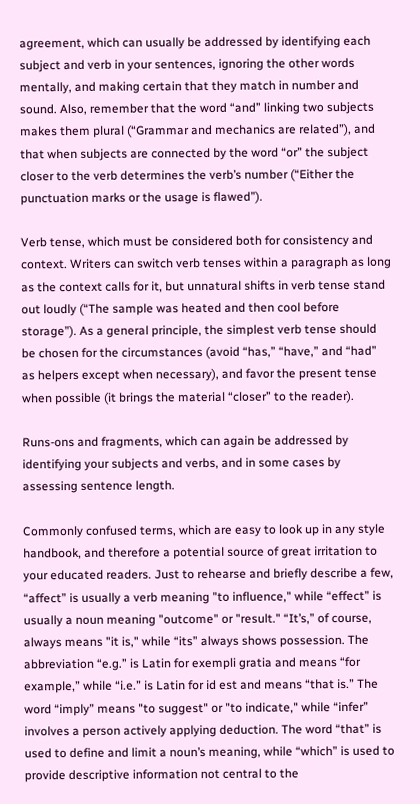agreement, which can usually be addressed by identifying each subject and verb in your sentences, ignoring the other words mentally, and making certain that they match in number and sound. Also, remember that the word “and” linking two subjects makes them plural (“Grammar and mechanics are related”), and that when subjects are connected by the word “or” the subject closer to the verb determines the verb’s number (“Either the punctuation marks or the usage is flawed”).

Verb tense, which must be considered both for consistency and context. Writers can switch verb tenses within a paragraph as long as the context calls for it, but unnatural shifts in verb tense stand out loudly (“The sample was heated and then cool before storage”). As a general principle, the simplest verb tense should be chosen for the circumstances (avoid “has,” “have,” and “had” as helpers except when necessary), and favor the present tense when possible (it brings the material “closer” to the reader).

Runs-ons and fragments, which can again be addressed by identifying your subjects and verbs, and in some cases by assessing sentence length.

Commonly confused terms, which are easy to look up in any style handbook, and therefore a potential source of great irritation to your educated readers. Just to rehearse and briefly describe a few, “affect” is usually a verb meaning "to influence," while “effect” is usually a noun meaning "outcome" or "result." “It’s,” of course, always means "it is," while “its” always shows possession. The abbreviation “e.g.” is Latin for exempli gratia and means “for example,” while “i.e.” is Latin for id est and means “that is.” The word “imply” means "to suggest" or "to indicate," while “infer” involves a person actively applying deduction. The word “that” is used to define and limit a noun’s meaning, while “which” is used to provide descriptive information not central to the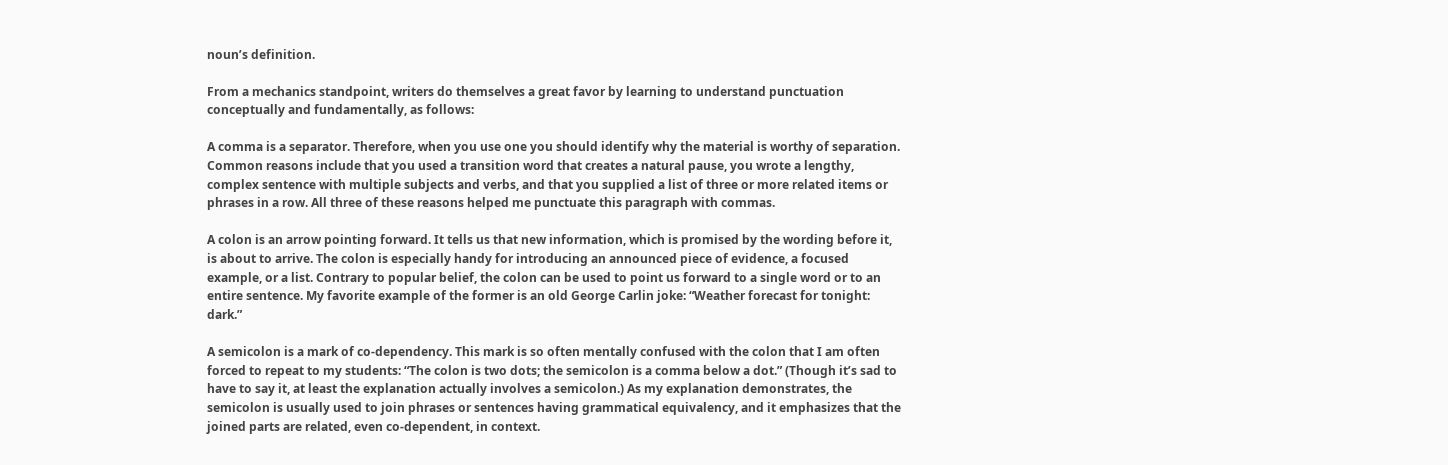noun’s definition.

From a mechanics standpoint, writers do themselves a great favor by learning to understand punctuation conceptually and fundamentally, as follows:

A comma is a separator. Therefore, when you use one you should identify why the material is worthy of separation. Common reasons include that you used a transition word that creates a natural pause, you wrote a lengthy, complex sentence with multiple subjects and verbs, and that you supplied a list of three or more related items or phrases in a row. All three of these reasons helped me punctuate this paragraph with commas.

A colon is an arrow pointing forward. It tells us that new information, which is promised by the wording before it, is about to arrive. The colon is especially handy for introducing an announced piece of evidence, a focused example, or a list. Contrary to popular belief, the colon can be used to point us forward to a single word or to an entire sentence. My favorite example of the former is an old George Carlin joke: “Weather forecast for tonight: dark.”

A semicolon is a mark of co-dependency. This mark is so often mentally confused with the colon that I am often forced to repeat to my students: “The colon is two dots; the semicolon is a comma below a dot.” (Though it’s sad to have to say it, at least the explanation actually involves a semicolon.) As my explanation demonstrates, the semicolon is usually used to join phrases or sentences having grammatical equivalency, and it emphasizes that the joined parts are related, even co-dependent, in context.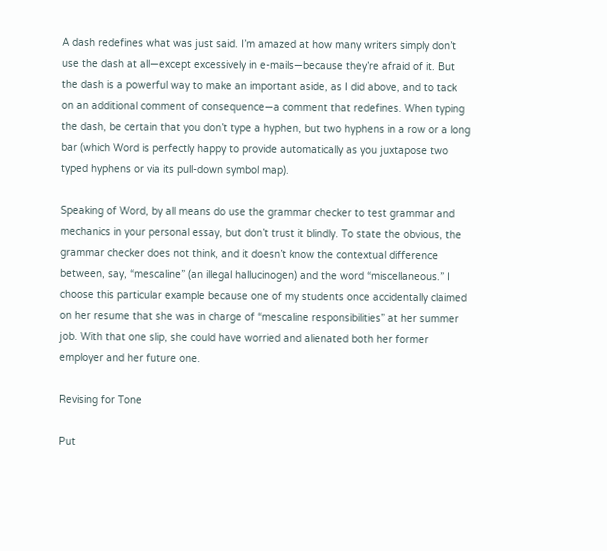A dash redefines what was just said. I’m amazed at how many writers simply don’t use the dash at all—except excessively in e-mails—because they’re afraid of it. But the dash is a powerful way to make an important aside, as I did above, and to tack on an additional comment of consequence—a comment that redefines. When typing the dash, be certain that you don’t type a hyphen, but two hyphens in a row or a long bar (which Word is perfectly happy to provide automatically as you juxtapose two typed hyphens or via its pull-down symbol map).

Speaking of Word, by all means do use the grammar checker to test grammar and mechanics in your personal essay, but don’t trust it blindly. To state the obvious, the grammar checker does not think, and it doesn’t know the contextual difference between, say, “mescaline” (an illegal hallucinogen) and the word “miscellaneous.” I choose this particular example because one of my students once accidentally claimed on her resume that she was in charge of “mescaline responsibilities” at her summer job. With that one slip, she could have worried and alienated both her former employer and her future one.

Revising for Tone

Put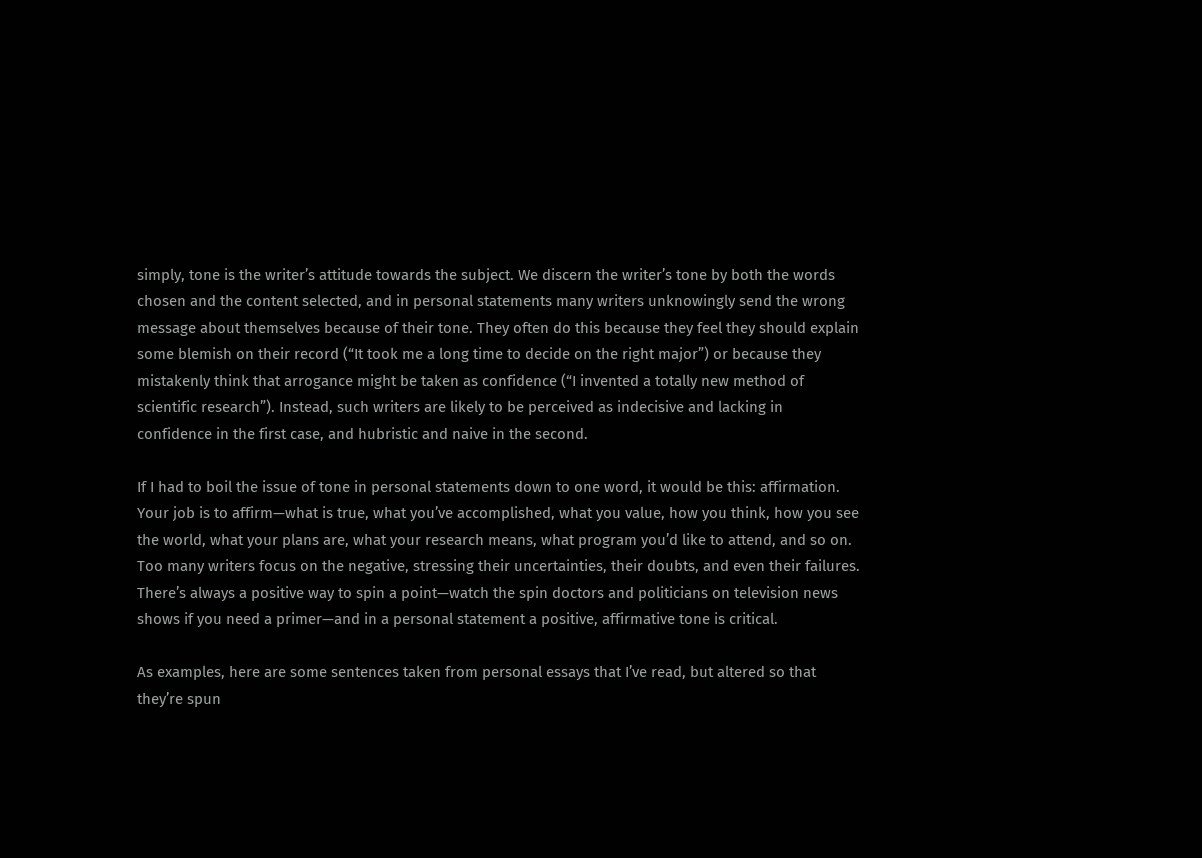simply, tone is the writer’s attitude towards the subject. We discern the writer’s tone by both the words chosen and the content selected, and in personal statements many writers unknowingly send the wrong message about themselves because of their tone. They often do this because they feel they should explain some blemish on their record (“It took me a long time to decide on the right major”) or because they mistakenly think that arrogance might be taken as confidence (“I invented a totally new method of scientific research”). Instead, such writers are likely to be perceived as indecisive and lacking in confidence in the first case, and hubristic and naive in the second.

If I had to boil the issue of tone in personal statements down to one word, it would be this: affirmation. Your job is to affirm—what is true, what you’ve accomplished, what you value, how you think, how you see the world, what your plans are, what your research means, what program you’d like to attend, and so on. Too many writers focus on the negative, stressing their uncertainties, their doubts, and even their failures. There’s always a positive way to spin a point—watch the spin doctors and politicians on television news shows if you need a primer—and in a personal statement a positive, affirmative tone is critical.

As examples, here are some sentences taken from personal essays that I’ve read, but altered so that they’re spun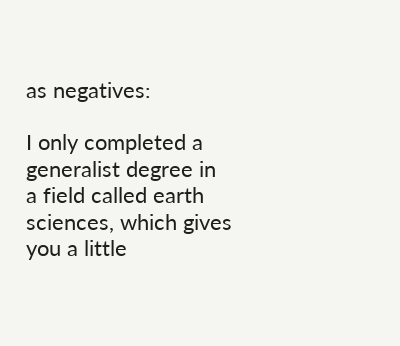as negatives:

I only completed a generalist degree in a field called earth sciences, which gives you a little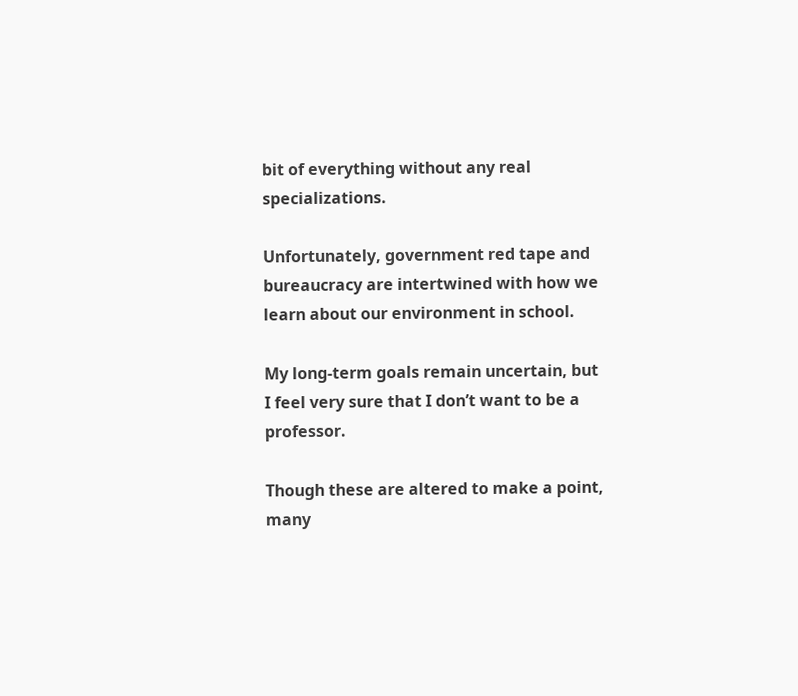bit of everything without any real specializations.

Unfortunately, government red tape and bureaucracy are intertwined with how we learn about our environment in school.

My long-term goals remain uncertain, but I feel very sure that I don’t want to be a professor.

Though these are altered to make a point, many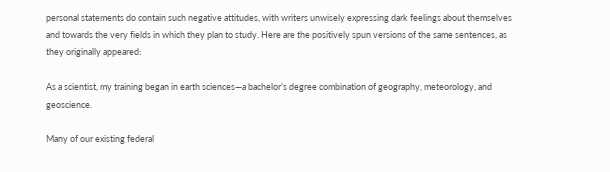personal statements do contain such negative attitudes, with writers unwisely expressing dark feelings about themselves and towards the very fields in which they plan to study. Here are the positively spun versions of the same sentences, as they originally appeared:

As a scientist, my training began in earth sciences—a bachelor’s degree combination of geography, meteorology, and geoscience.

Many of our existing federal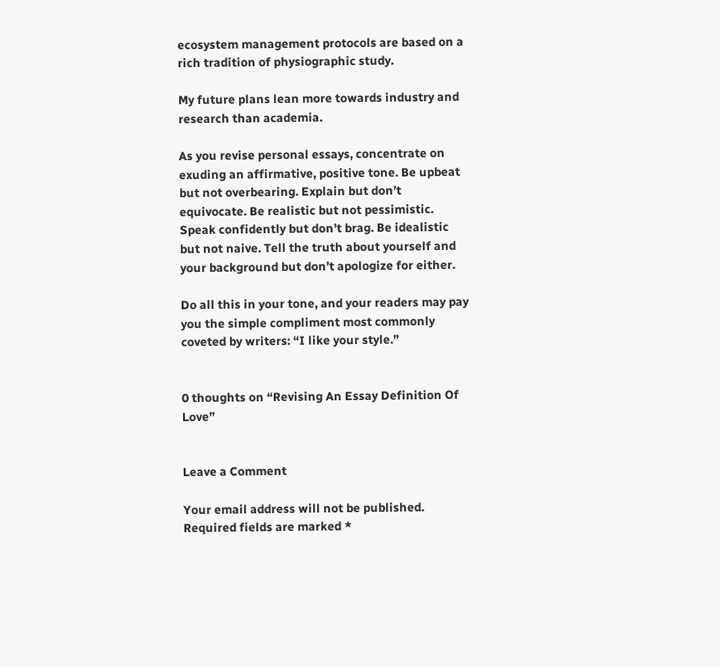ecosystem management protocols are based on a rich tradition of physiographic study.

My future plans lean more towards industry and research than academia.

As you revise personal essays, concentrate on exuding an affirmative, positive tone. Be upbeat but not overbearing. Explain but don’t equivocate. Be realistic but not pessimistic. Speak confidently but don’t brag. Be idealistic but not naive. Tell the truth about yourself and your background but don’t apologize for either.

Do all this in your tone, and your readers may pay you the simple compliment most commonly coveted by writers: “I like your style.”


0 thoughts on “Revising An Essay Definition Of Love”


Leave a Comment

Your email address will not be published. Required fields are marked *